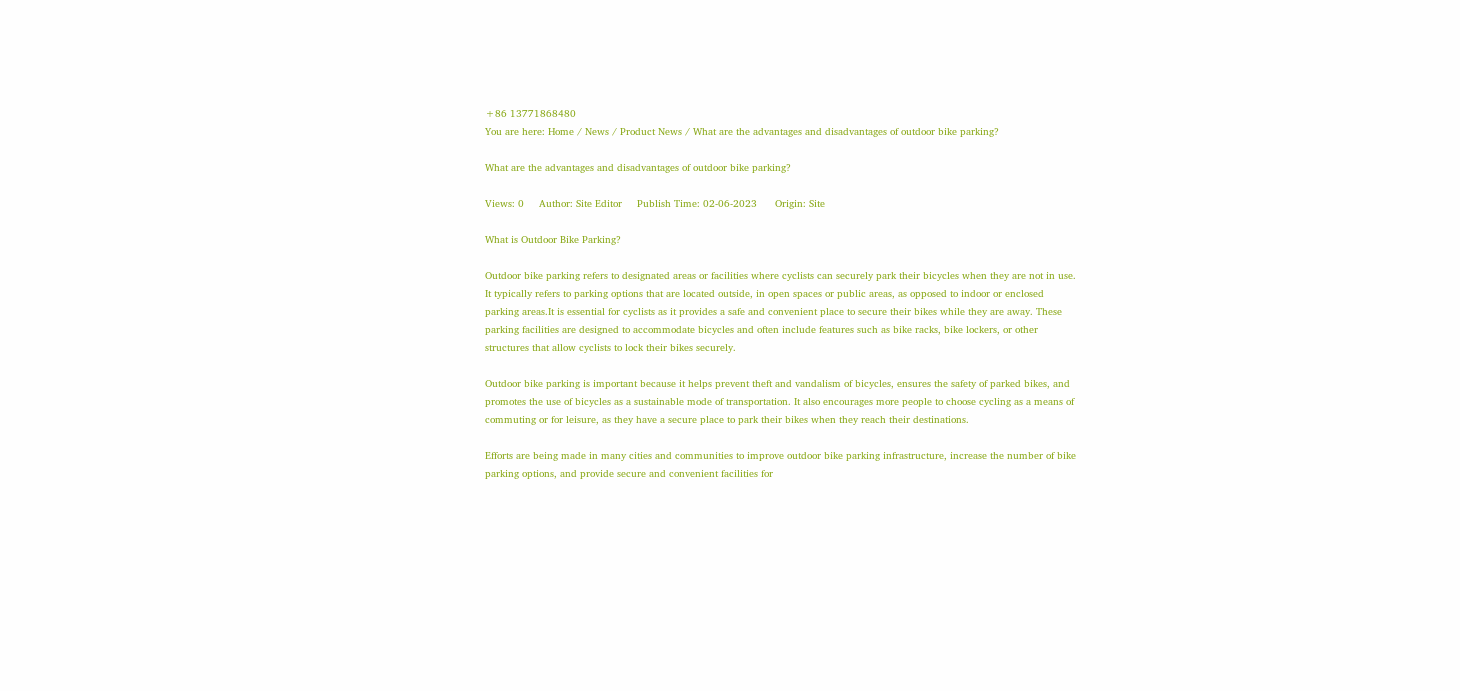+86 13771868480
You are here: Home / News / Product News / What are the advantages and disadvantages of outdoor bike parking?

What are the advantages and disadvantages of outdoor bike parking?

Views: 0     Author: Site Editor     Publish Time: 02-06-2023      Origin: Site

What is Outdoor Bike Parking?

Outdoor bike parking refers to designated areas or facilities where cyclists can securely park their bicycles when they are not in use. It typically refers to parking options that are located outside, in open spaces or public areas, as opposed to indoor or enclosed parking areas.It is essential for cyclists as it provides a safe and convenient place to secure their bikes while they are away. These parking facilities are designed to accommodate bicycles and often include features such as bike racks, bike lockers, or other structures that allow cyclists to lock their bikes securely.

Outdoor bike parking is important because it helps prevent theft and vandalism of bicycles, ensures the safety of parked bikes, and promotes the use of bicycles as a sustainable mode of transportation. It also encourages more people to choose cycling as a means of commuting or for leisure, as they have a secure place to park their bikes when they reach their destinations.

Efforts are being made in many cities and communities to improve outdoor bike parking infrastructure, increase the number of bike parking options, and provide secure and convenient facilities for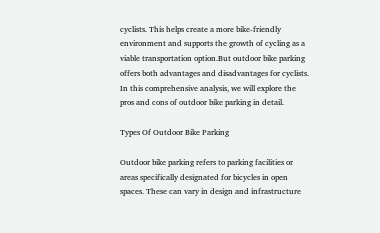cyclists. This helps create a more bike-friendly environment and supports the growth of cycling as a viable transportation option.But outdoor bike parking offers both advantages and disadvantages for cyclists. In this comprehensive analysis, we will explore the pros and cons of outdoor bike parking in detail.

Types Of Outdoor Bike Parking

Outdoor bike parking refers to parking facilities or areas specifically designated for bicycles in open spaces. These can vary in design and infrastructure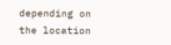depending on the location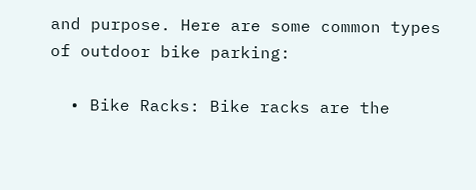and purpose. Here are some common types of outdoor bike parking:

  • Bike Racks: Bike racks are the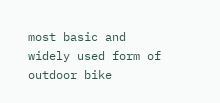most basic and widely used form of outdoor bike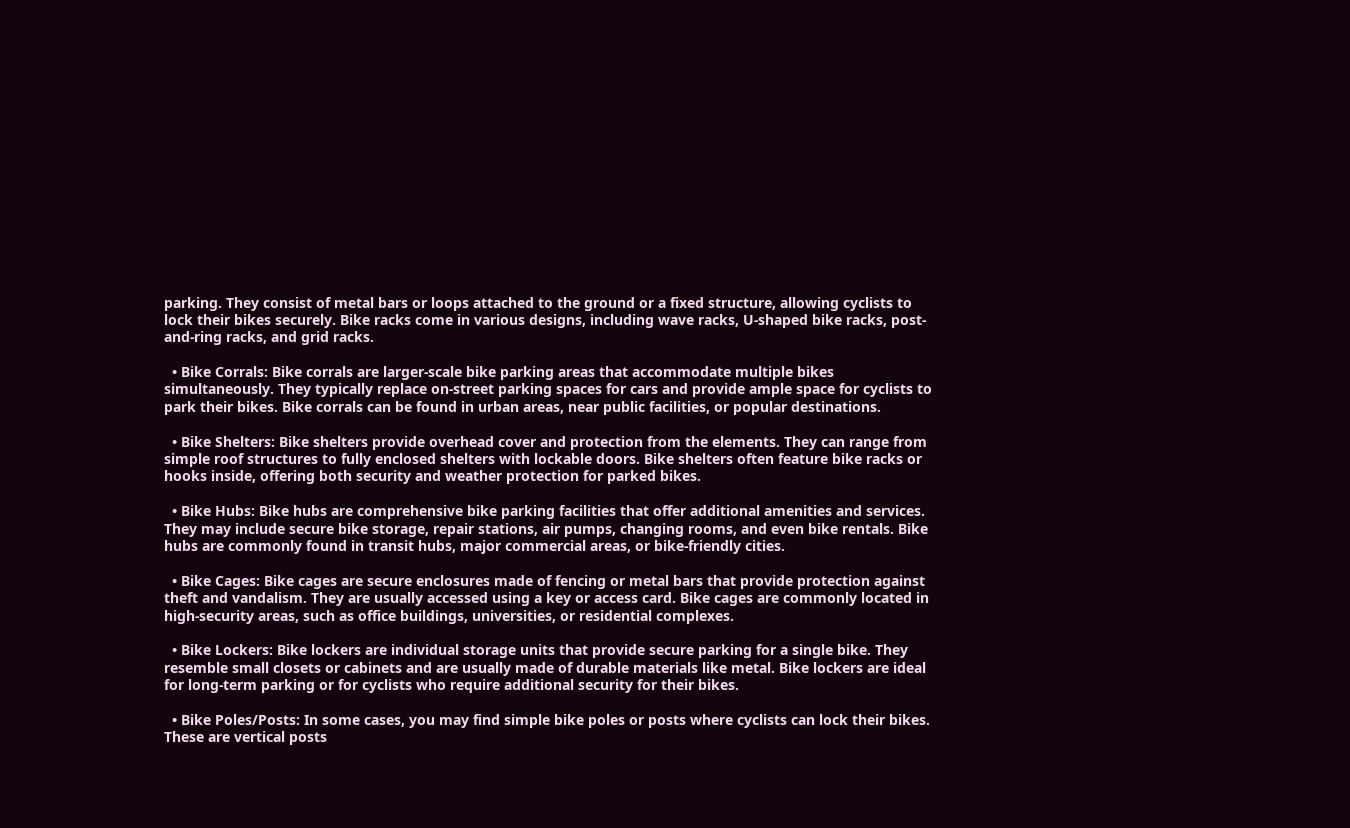parking. They consist of metal bars or loops attached to the ground or a fixed structure, allowing cyclists to lock their bikes securely. Bike racks come in various designs, including wave racks, U-shaped bike racks, post-and-ring racks, and grid racks.

  • Bike Corrals: Bike corrals are larger-scale bike parking areas that accommodate multiple bikes simultaneously. They typically replace on-street parking spaces for cars and provide ample space for cyclists to park their bikes. Bike corrals can be found in urban areas, near public facilities, or popular destinations.

  • Bike Shelters: Bike shelters provide overhead cover and protection from the elements. They can range from simple roof structures to fully enclosed shelters with lockable doors. Bike shelters often feature bike racks or hooks inside, offering both security and weather protection for parked bikes.

  • Bike Hubs: Bike hubs are comprehensive bike parking facilities that offer additional amenities and services. They may include secure bike storage, repair stations, air pumps, changing rooms, and even bike rentals. Bike hubs are commonly found in transit hubs, major commercial areas, or bike-friendly cities.

  • Bike Cages: Bike cages are secure enclosures made of fencing or metal bars that provide protection against theft and vandalism. They are usually accessed using a key or access card. Bike cages are commonly located in high-security areas, such as office buildings, universities, or residential complexes.

  • Bike Lockers: Bike lockers are individual storage units that provide secure parking for a single bike. They resemble small closets or cabinets and are usually made of durable materials like metal. Bike lockers are ideal for long-term parking or for cyclists who require additional security for their bikes.

  • Bike Poles/Posts: In some cases, you may find simple bike poles or posts where cyclists can lock their bikes. These are vertical posts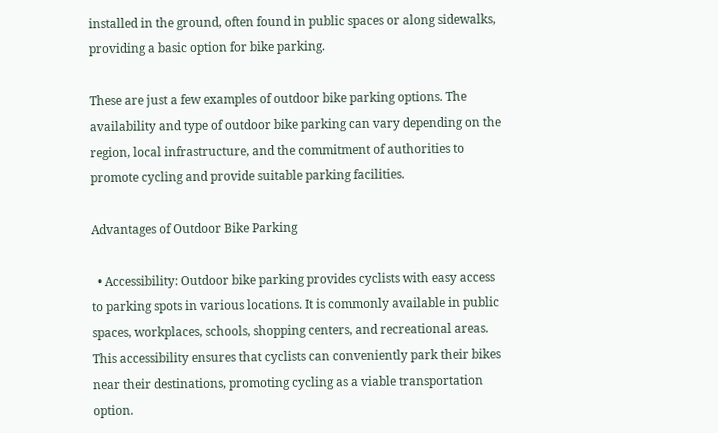installed in the ground, often found in public spaces or along sidewalks, providing a basic option for bike parking.

These are just a few examples of outdoor bike parking options. The availability and type of outdoor bike parking can vary depending on the region, local infrastructure, and the commitment of authorities to promote cycling and provide suitable parking facilities.

Advantages of Outdoor Bike Parking

  • Accessibility: Outdoor bike parking provides cyclists with easy access to parking spots in various locations. It is commonly available in public spaces, workplaces, schools, shopping centers, and recreational areas. This accessibility ensures that cyclists can conveniently park their bikes near their destinations, promoting cycling as a viable transportation option.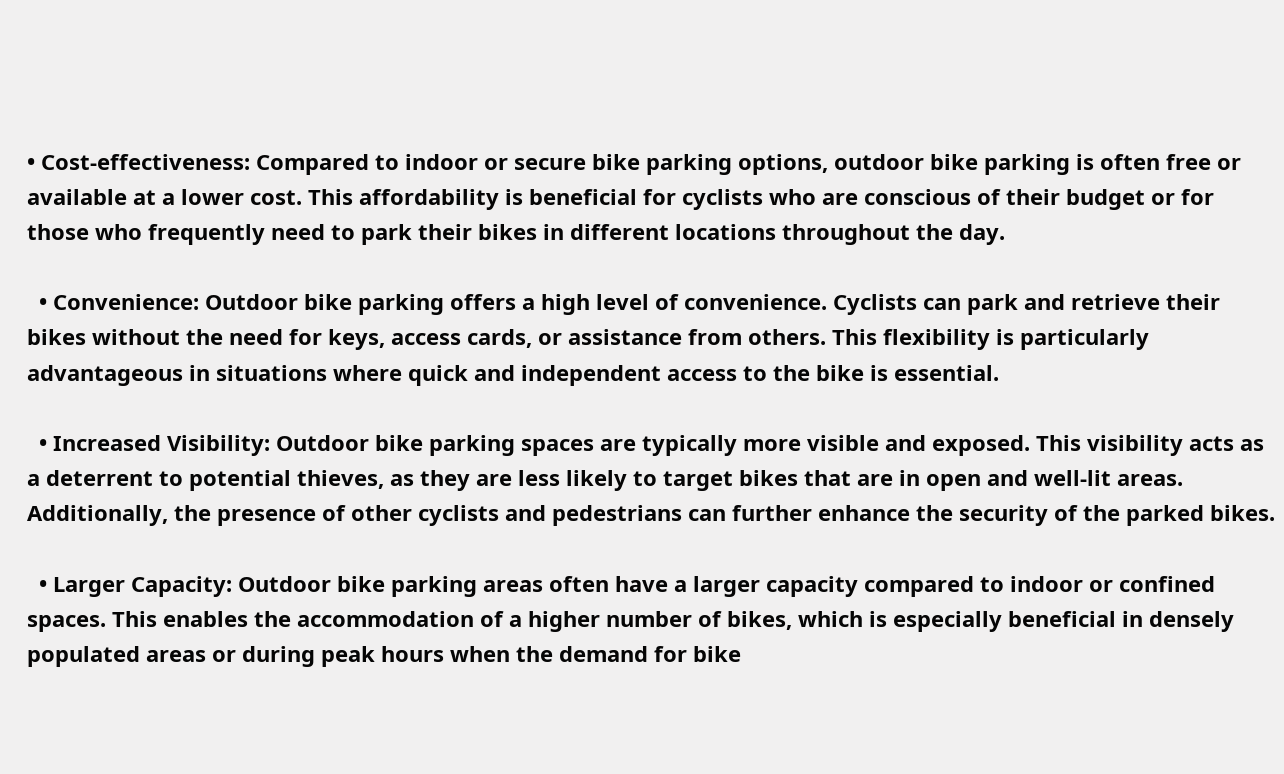• Cost-effectiveness: Compared to indoor or secure bike parking options, outdoor bike parking is often free or available at a lower cost. This affordability is beneficial for cyclists who are conscious of their budget or for those who frequently need to park their bikes in different locations throughout the day.

  • Convenience: Outdoor bike parking offers a high level of convenience. Cyclists can park and retrieve their bikes without the need for keys, access cards, or assistance from others. This flexibility is particularly advantageous in situations where quick and independent access to the bike is essential.

  • Increased Visibility: Outdoor bike parking spaces are typically more visible and exposed. This visibility acts as a deterrent to potential thieves, as they are less likely to target bikes that are in open and well-lit areas. Additionally, the presence of other cyclists and pedestrians can further enhance the security of the parked bikes.

  • Larger Capacity: Outdoor bike parking areas often have a larger capacity compared to indoor or confined spaces. This enables the accommodation of a higher number of bikes, which is especially beneficial in densely populated areas or during peak hours when the demand for bike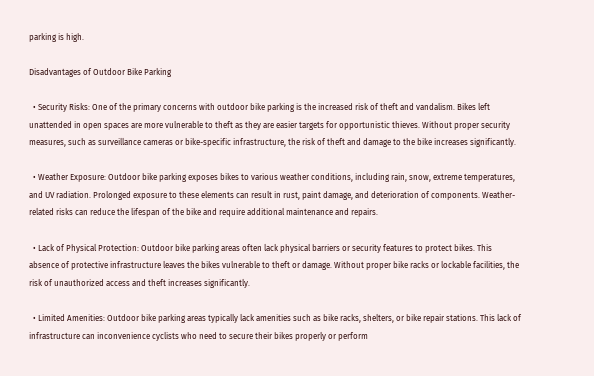parking is high.

Disadvantages of Outdoor Bike Parking

  • Security Risks: One of the primary concerns with outdoor bike parking is the increased risk of theft and vandalism. Bikes left unattended in open spaces are more vulnerable to theft as they are easier targets for opportunistic thieves. Without proper security measures, such as surveillance cameras or bike-specific infrastructure, the risk of theft and damage to the bike increases significantly.

  • Weather Exposure: Outdoor bike parking exposes bikes to various weather conditions, including rain, snow, extreme temperatures, and UV radiation. Prolonged exposure to these elements can result in rust, paint damage, and deterioration of components. Weather-related risks can reduce the lifespan of the bike and require additional maintenance and repairs.

  • Lack of Physical Protection: Outdoor bike parking areas often lack physical barriers or security features to protect bikes. This absence of protective infrastructure leaves the bikes vulnerable to theft or damage. Without proper bike racks or lockable facilities, the risk of unauthorized access and theft increases significantly.

  • Limited Amenities: Outdoor bike parking areas typically lack amenities such as bike racks, shelters, or bike repair stations. This lack of infrastructure can inconvenience cyclists who need to secure their bikes properly or perform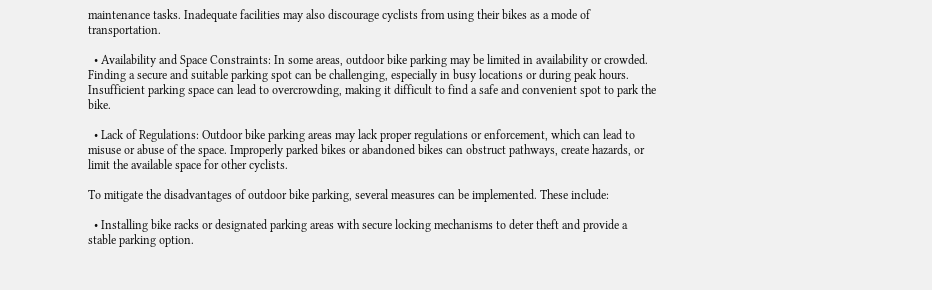maintenance tasks. Inadequate facilities may also discourage cyclists from using their bikes as a mode of transportation.

  • Availability and Space Constraints: In some areas, outdoor bike parking may be limited in availability or crowded. Finding a secure and suitable parking spot can be challenging, especially in busy locations or during peak hours. Insufficient parking space can lead to overcrowding, making it difficult to find a safe and convenient spot to park the bike.

  • Lack of Regulations: Outdoor bike parking areas may lack proper regulations or enforcement, which can lead to misuse or abuse of the space. Improperly parked bikes or abandoned bikes can obstruct pathways, create hazards, or limit the available space for other cyclists.

To mitigate the disadvantages of outdoor bike parking, several measures can be implemented. These include:

  • Installing bike racks or designated parking areas with secure locking mechanisms to deter theft and provide a stable parking option.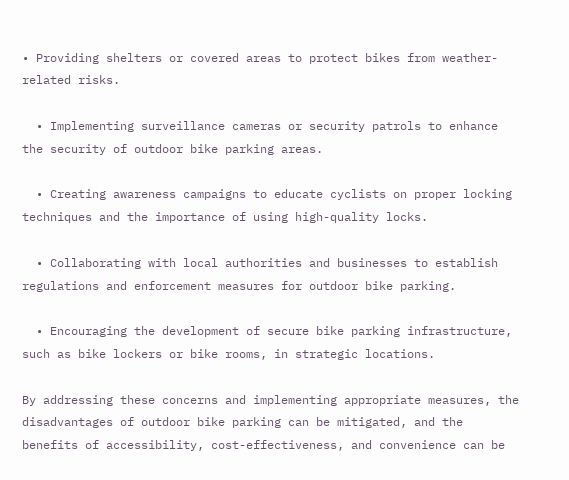• Providing shelters or covered areas to protect bikes from weather-related risks.

  • Implementing surveillance cameras or security patrols to enhance the security of outdoor bike parking areas.

  • Creating awareness campaigns to educate cyclists on proper locking techniques and the importance of using high-quality locks.

  • Collaborating with local authorities and businesses to establish regulations and enforcement measures for outdoor bike parking.

  • Encouraging the development of secure bike parking infrastructure, such as bike lockers or bike rooms, in strategic locations.

By addressing these concerns and implementing appropriate measures, the disadvantages of outdoor bike parking can be mitigated, and the benefits of accessibility, cost-effectiveness, and convenience can be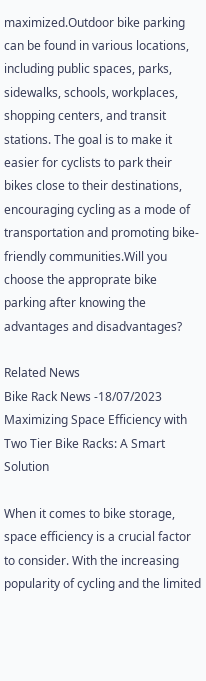maximized.Outdoor bike parking can be found in various locations, including public spaces, parks, sidewalks, schools, workplaces, shopping centers, and transit stations. The goal is to make it easier for cyclists to park their bikes close to their destinations, encouraging cycling as a mode of transportation and promoting bike-friendly communities.Will you choose the approprate bike parking after knowing the advantages and disadvantages?

Related News
Bike Rack News -18/07/2023
Maximizing Space Efficiency with Two Tier Bike Racks: A Smart Solution

When it comes to bike storage, space efficiency is a crucial factor to consider. With the increasing popularity of cycling and the limited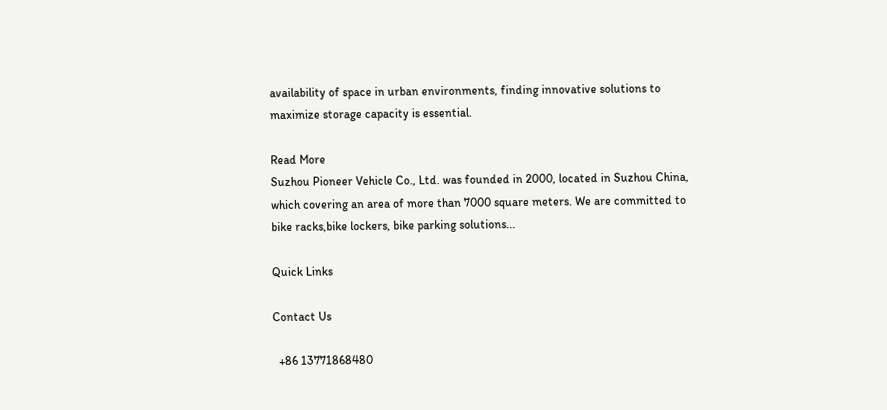availability of space in urban environments, finding innovative solutions to maximize storage capacity is essential.

Read More
Suzhou Pioneer Vehicle Co., Ltd. was founded in 2000, located in Suzhou China, which covering an area of more than 7000 square meters. We are committed to bike racks,bike lockers, bike parking solutions...

Quick Links

Contact Us

  +86 13771868480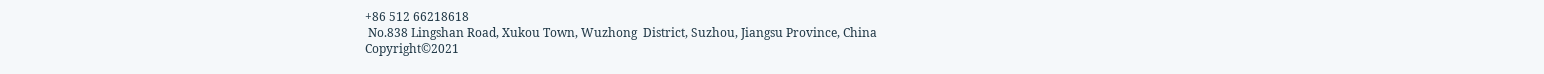+86 512 66218618
 No.838 Lingshan Road, Xukou Town, Wuzhong  District, Suzhou, Jiangsu Province, China
Copyright©2021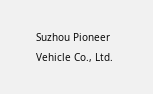Suzhou Pioneer Vehicle Co., Ltd.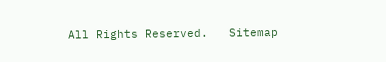All Rights Reserved.   Sitemap